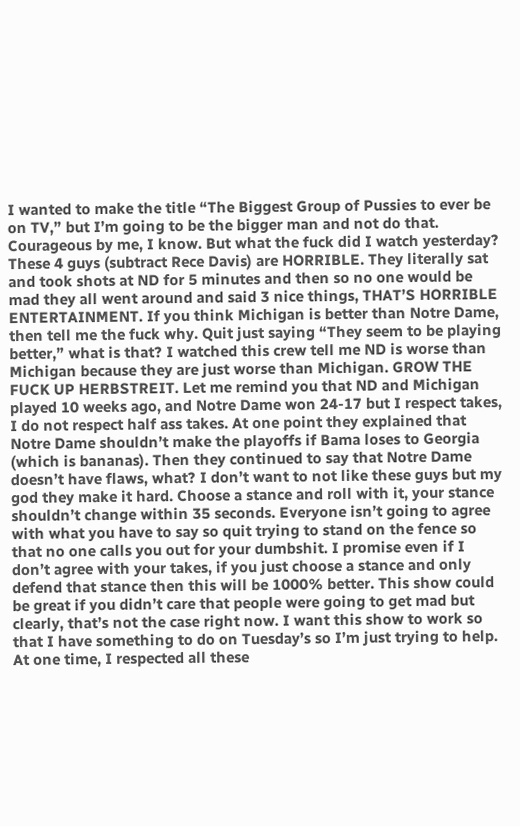I wanted to make the title “The Biggest Group of Pussies to ever be on TV,” but I’m going to be the bigger man and not do that. Courageous by me, I know. But what the fuck did I watch yesterday? These 4 guys (subtract Rece Davis) are HORRIBLE. They literally sat and took shots at ND for 5 minutes and then so no one would be mad they all went around and said 3 nice things, THAT’S HORRIBLE ENTERTAINMENT. If you think Michigan is better than Notre Dame, then tell me the fuck why. Quit just saying “They seem to be playing better,” what is that? I watched this crew tell me ND is worse than Michigan because they are just worse than Michigan. GROW THE FUCK UP HERBSTREIT. Let me remind you that ND and Michigan played 10 weeks ago, and Notre Dame won 24-17 but I respect takes, I do not respect half ass takes. At one point they explained that Notre Dame shouldn’t make the playoffs if Bama loses to Georgia (which is bananas). Then they continued to say that Notre Dame doesn’t have flaws, what? I don’t want to not like these guys but my god they make it hard. Choose a stance and roll with it, your stance shouldn’t change within 35 seconds. Everyone isn’t going to agree with what you have to say so quit trying to stand on the fence so that no one calls you out for your dumbshit. I promise even if I don’t agree with your takes, if you just choose a stance and only defend that stance then this will be 1000% better. This show could be great if you didn’t care that people were going to get mad but clearly, that’s not the case right now. I want this show to work so that I have something to do on Tuesday’s so I’m just trying to help. At one time, I respected all these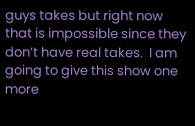guys takes but right now that is impossible since they don’t have real takes.  I am going to give this show one more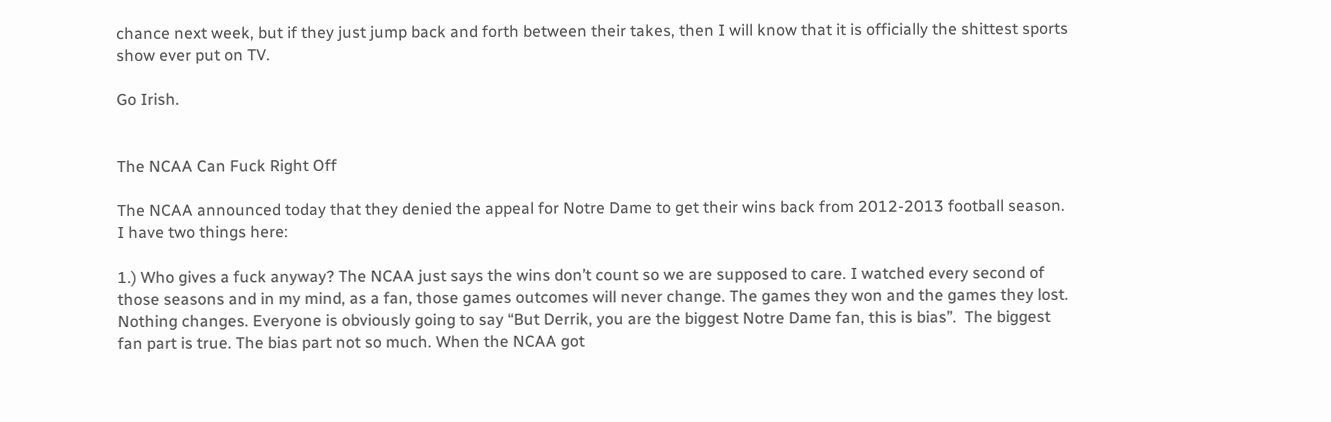chance next week, but if they just jump back and forth between their takes, then I will know that it is officially the shittest sports show ever put on TV.

Go Irish.


The NCAA Can Fuck Right Off

The NCAA announced today that they denied the appeal for Notre Dame to get their wins back from 2012-2013 football season. I have two things here:

1.) Who gives a fuck anyway? The NCAA just says the wins don’t count so we are supposed to care. I watched every second of those seasons and in my mind, as a fan, those games outcomes will never change. The games they won and the games they lost. Nothing changes. Everyone is obviously going to say “But Derrik, you are the biggest Notre Dame fan, this is bias”.  The biggest fan part is true. The bias part not so much. When the NCAA got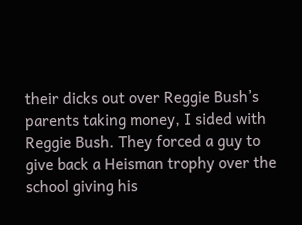their dicks out over Reggie Bush’s parents taking money, I sided with Reggie Bush. They forced a guy to give back a Heisman trophy over the school giving his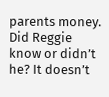parents money. Did Reggie know or didn’t he? It doesn’t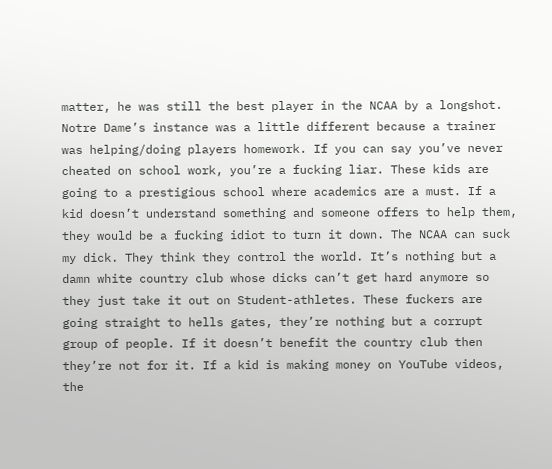matter, he was still the best player in the NCAA by a longshot. Notre Dame’s instance was a little different because a trainer was helping/doing players homework. If you can say you’ve never cheated on school work, you’re a fucking liar. These kids are going to a prestigious school where academics are a must. If a kid doesn’t understand something and someone offers to help them, they would be a fucking idiot to turn it down. The NCAA can suck my dick. They think they control the world. It’s nothing but a damn white country club whose dicks can’t get hard anymore so they just take it out on Student-athletes. These fuckers are going straight to hells gates, they’re nothing but a corrupt group of people. If it doesn’t benefit the country club then they’re not for it. If a kid is making money on YouTube videos, the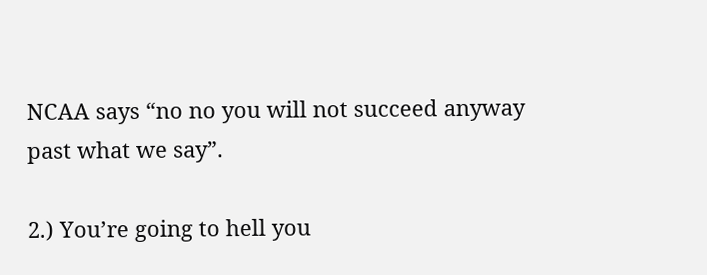NCAA says “no no you will not succeed anyway past what we say”.

2.) You’re going to hell you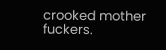crooked mother fuckers.